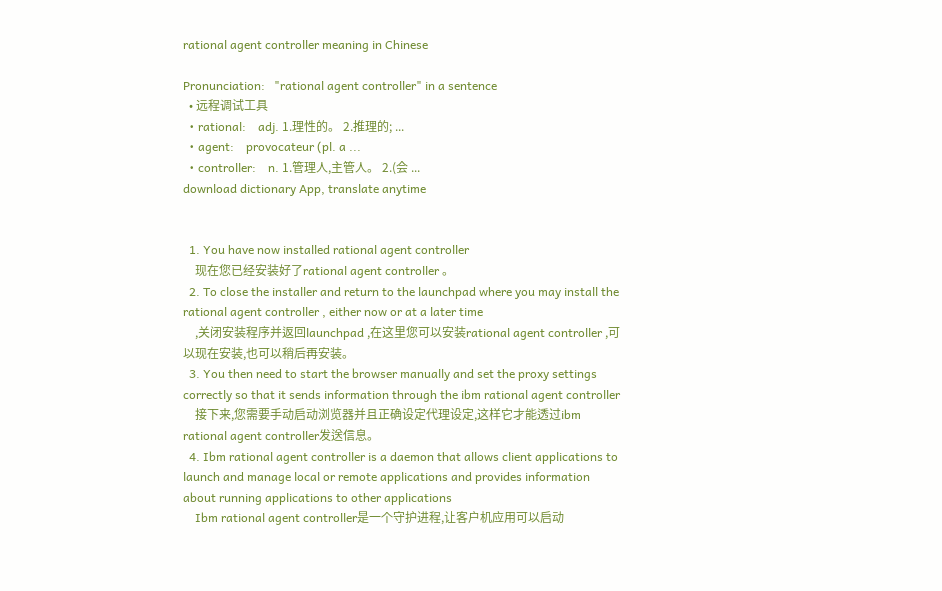rational agent controller meaning in Chinese

Pronunciation:   "rational agent controller" in a sentence
  • 远程调试工具
  • rational:    adj. 1.理性的。 2.推理的; ...
  • agent:    provocateur (pl. a ...
  • controller:    n. 1.管理人,主管人。 2.(会 ...
download dictionary App, translate anytime


  1. You have now installed rational agent controller
    现在您已经安装好了rational agent controller 。
  2. To close the installer and return to the launchpad where you may install the rational agent controller , either now or at a later time
    ,关闭安装程序并返回launchpad ,在这里您可以安装rational agent controller ,可以现在安装,也可以稍后再安装。
  3. You then need to start the browser manually and set the proxy settings correctly so that it sends information through the ibm rational agent controller
    接下来,您需要手动启动浏览器并且正确设定代理设定,这样它才能透过ibm rational agent controller发送信息。
  4. Ibm rational agent controller is a daemon that allows client applications to launch and manage local or remote applications and provides information about running applications to other applications
    Ibm rational agent controller是一个守护进程,让客户机应用可以启动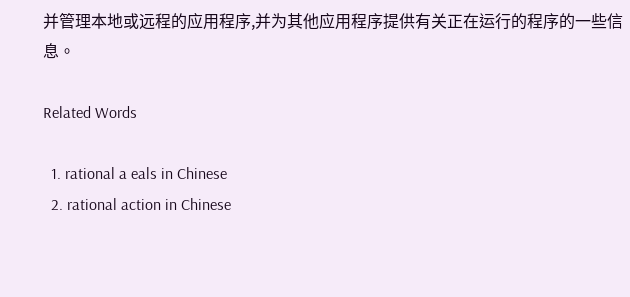并管理本地或远程的应用程序,并为其他应用程序提供有关正在运行的程序的一些信息。

Related Words

  1. rational a eals in Chinese
  2. rational action in Chinese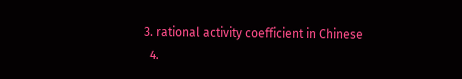3. rational activity coefficient in Chinese
  4.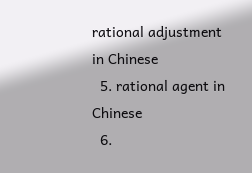rational adjustment in Chinese
  5. rational agent in Chinese
  6.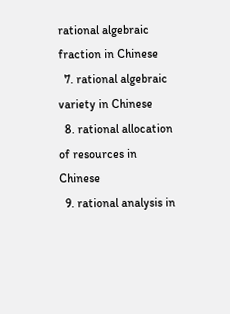rational algebraic fraction in Chinese
  7. rational algebraic variety in Chinese
  8. rational allocation of resources in Chinese
  9. rational analysis in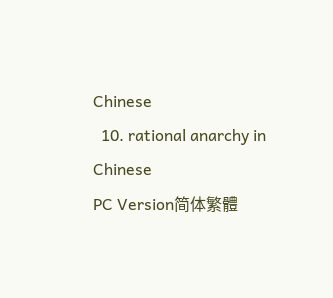Chinese
  10. rational anarchy in Chinese
PC Version简体繁體